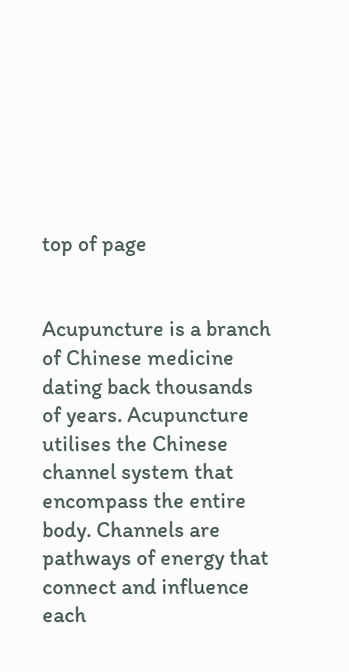top of page


Acupuncture is a branch of Chinese medicine dating back thousands of years. Acupuncture utilises the Chinese channel system that encompass the entire body. Channels are pathways of energy that connect and influence each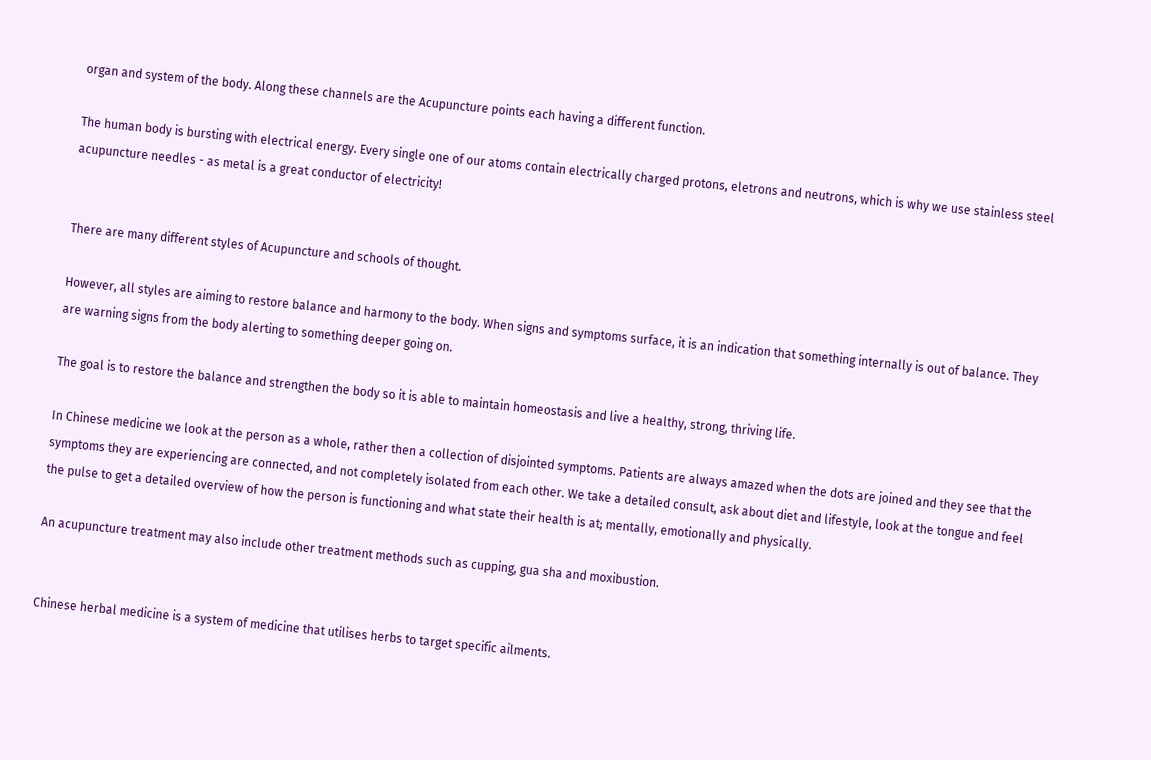organ and system of the body. Along these channels are the Acupuncture points each having a different function.

The human body is bursting with electrical energy. Every single one of our atoms contain electrically charged protons, eletrons and neutrons, which is why we use stainless steel acupuncture needles - as metal is a great conductor of electricity!


There are many different styles of Acupuncture and schools of thought.

However, all styles are aiming to restore balance and harmony to the body. When signs and symptoms surface, it is an indication that something internally is out of balance. They are warning signs from the body alerting to something deeper going on.

The goal is to restore the balance and strengthen the body so it is able to maintain homeostasis and live a healthy, strong, thriving life.

In Chinese medicine we look at the person as a whole, rather then a collection of disjointed symptoms. Patients are always amazed when the dots are joined and they see that the symptoms they are experiencing are connected, and not completely isolated from each other. We take a detailed consult, ask about diet and lifestyle, look at the tongue and feel the pulse to get a detailed overview of how the person is functioning and what state their health is at; mentally, emotionally and physically.

An acupuncture treatment may also include other treatment methods such as cupping, gua sha and moxibustion.


Chinese herbal medicine is a system of medicine that utilises herbs to target specific ailments.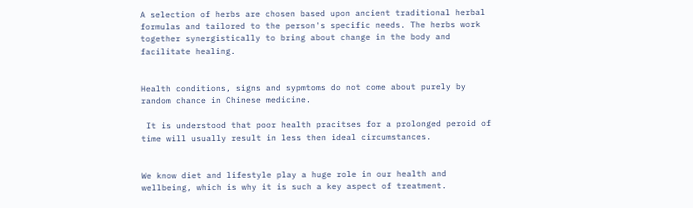A selection of herbs are chosen based upon ancient traditional herbal formulas and tailored to the person's specific needs. The herbs work together synergistically to bring about change in the body and facilitate healing.


Health conditions, signs and sypmtoms do not come about purely by random chance in Chinese medicine.

 It is understood that poor health pracitses for a prolonged peroid of time will usually result in less then ideal circumstances.


We know diet and lifestyle play a huge role in our health and wellbeing, which is why it is such a key aspect of treatment.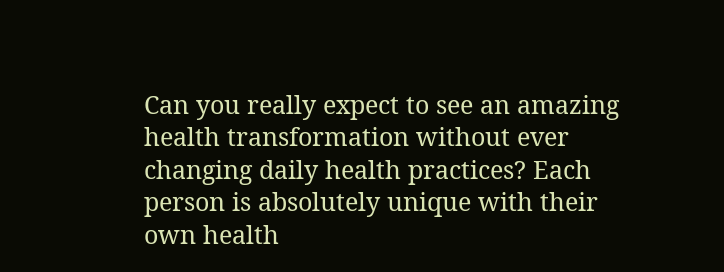Can you really expect to see an amazing health transformation without ever changing daily health practices? Each person is absolutely unique with their own health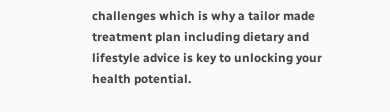challenges which is why a tailor made treatment plan including dietary and lifestyle advice is key to unlocking your health potential.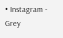• Instagram - Grey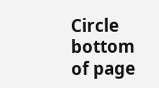Circle
bottom of page